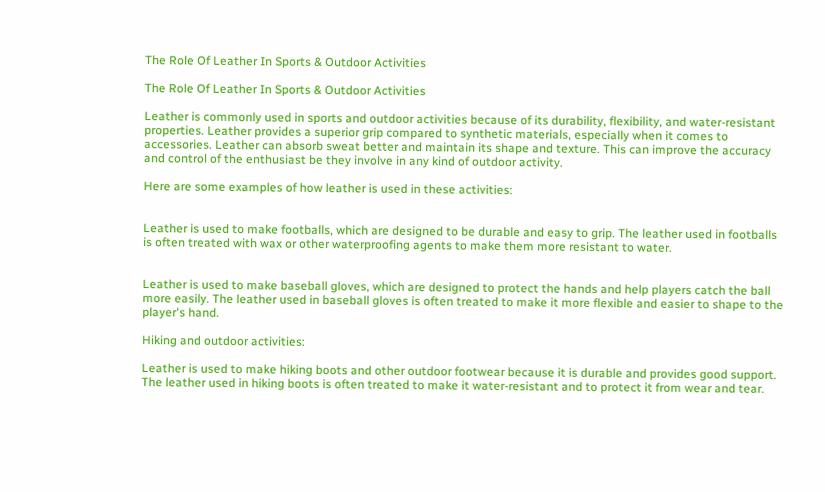The Role Of Leather In Sports & Outdoor Activities

The Role Of Leather In Sports & Outdoor Activities

Leather is commonly used in sports and outdoor activities because of its durability, flexibility, and water-resistant properties. Leather provides a superior grip compared to synthetic materials, especially when it comes to accessories. Leather can absorb sweat better and maintain its shape and texture. This can improve the accuracy and control of the enthusiast be they involve in any kind of outdoor activity.

Here are some examples of how leather is used in these activities:


Leather is used to make footballs, which are designed to be durable and easy to grip. The leather used in footballs is often treated with wax or other waterproofing agents to make them more resistant to water.


Leather is used to make baseball gloves, which are designed to protect the hands and help players catch the ball more easily. The leather used in baseball gloves is often treated to make it more flexible and easier to shape to the player's hand.

Hiking and outdoor activities:

Leather is used to make hiking boots and other outdoor footwear because it is durable and provides good support. The leather used in hiking boots is often treated to make it water-resistant and to protect it from wear and tear.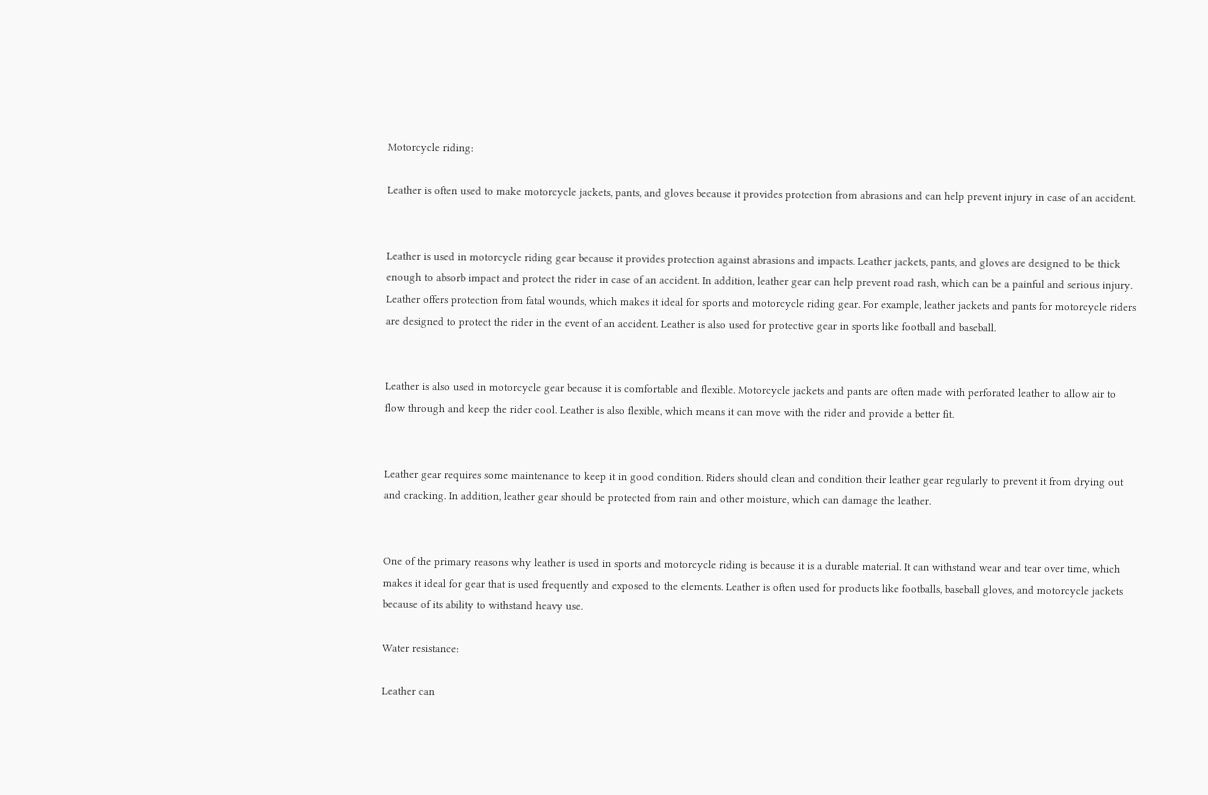Motorcycle riding:

Leather is often used to make motorcycle jackets, pants, and gloves because it provides protection from abrasions and can help prevent injury in case of an accident.


Leather is used in motorcycle riding gear because it provides protection against abrasions and impacts. Leather jackets, pants, and gloves are designed to be thick enough to absorb impact and protect the rider in case of an accident. In addition, leather gear can help prevent road rash, which can be a painful and serious injury. Leather offers protection from fatal wounds, which makes it ideal for sports and motorcycle riding gear. For example, leather jackets and pants for motorcycle riders are designed to protect the rider in the event of an accident. Leather is also used for protective gear in sports like football and baseball.


Leather is also used in motorcycle gear because it is comfortable and flexible. Motorcycle jackets and pants are often made with perforated leather to allow air to flow through and keep the rider cool. Leather is also flexible, which means it can move with the rider and provide a better fit.


Leather gear requires some maintenance to keep it in good condition. Riders should clean and condition their leather gear regularly to prevent it from drying out and cracking. In addition, leather gear should be protected from rain and other moisture, which can damage the leather.


One of the primary reasons why leather is used in sports and motorcycle riding is because it is a durable material. It can withstand wear and tear over time, which makes it ideal for gear that is used frequently and exposed to the elements. Leather is often used for products like footballs, baseball gloves, and motorcycle jackets because of its ability to withstand heavy use.

Water resistance:

Leather can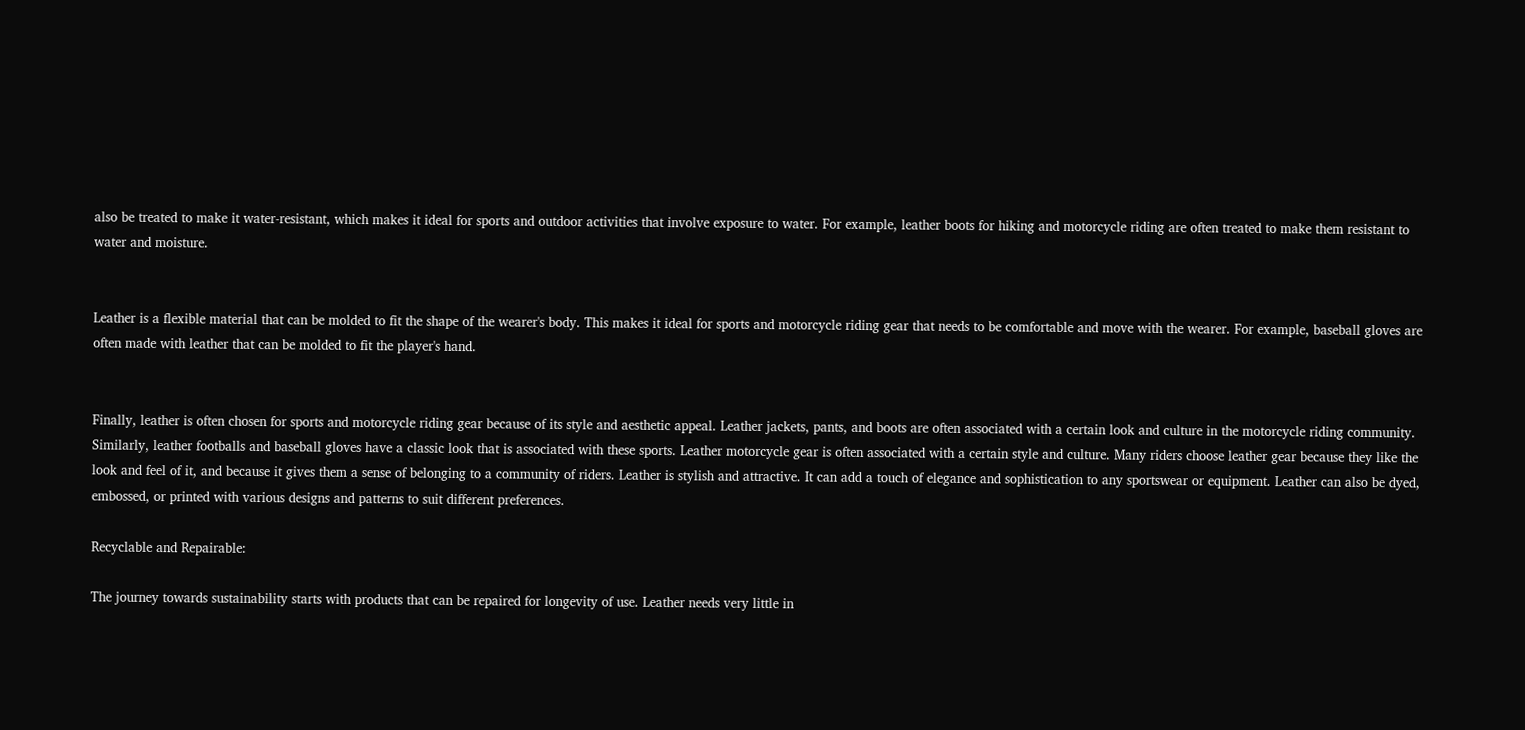also be treated to make it water-resistant, which makes it ideal for sports and outdoor activities that involve exposure to water. For example, leather boots for hiking and motorcycle riding are often treated to make them resistant to water and moisture.


Leather is a flexible material that can be molded to fit the shape of the wearer's body. This makes it ideal for sports and motorcycle riding gear that needs to be comfortable and move with the wearer. For example, baseball gloves are often made with leather that can be molded to fit the player's hand.


Finally, leather is often chosen for sports and motorcycle riding gear because of its style and aesthetic appeal. Leather jackets, pants, and boots are often associated with a certain look and culture in the motorcycle riding community. Similarly, leather footballs and baseball gloves have a classic look that is associated with these sports. Leather motorcycle gear is often associated with a certain style and culture. Many riders choose leather gear because they like the look and feel of it, and because it gives them a sense of belonging to a community of riders. Leather is stylish and attractive. It can add a touch of elegance and sophistication to any sportswear or equipment. Leather can also be dyed, embossed, or printed with various designs and patterns to suit different preferences.

Recyclable and Repairable:

The journey towards sustainability starts with products that can be repaired for longevity of use. Leather needs very little in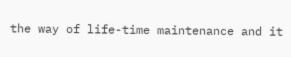the way of life-time maintenance and it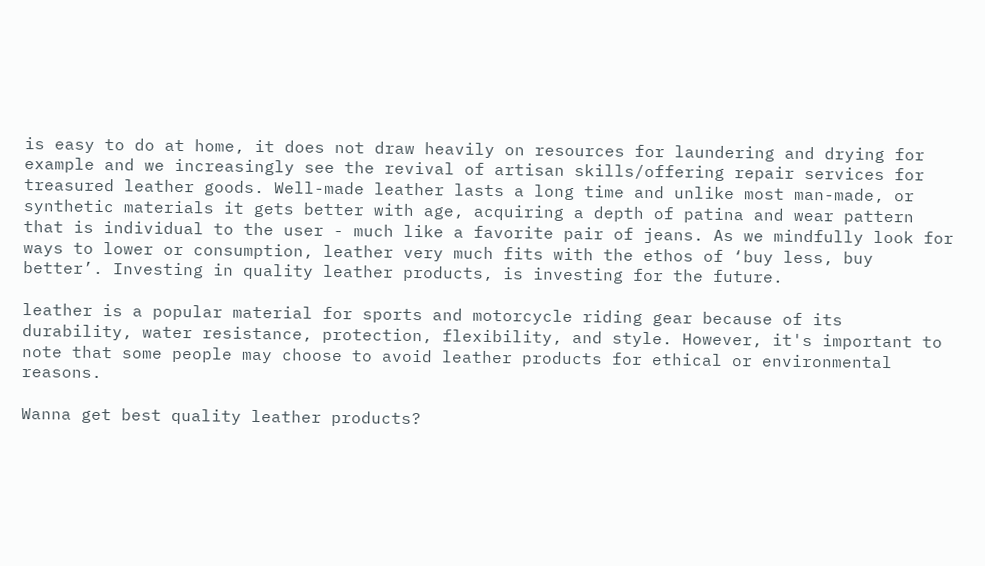is easy to do at home, it does not draw heavily on resources for laundering and drying for example and we increasingly see the revival of artisan skills/offering repair services for treasured leather goods. Well-made leather lasts a long time and unlike most man-made, or synthetic materials it gets better with age, acquiring a depth of patina and wear pattern that is individual to the user - much like a favorite pair of jeans. As we mindfully look for ways to lower or consumption, leather very much fits with the ethos of ‘buy less, buy better’. Investing in quality leather products, is investing for the future.

leather is a popular material for sports and motorcycle riding gear because of its durability, water resistance, protection, flexibility, and style. However, it's important to note that some people may choose to avoid leather products for ethical or environmental reasons.

Wanna get best quality leather products?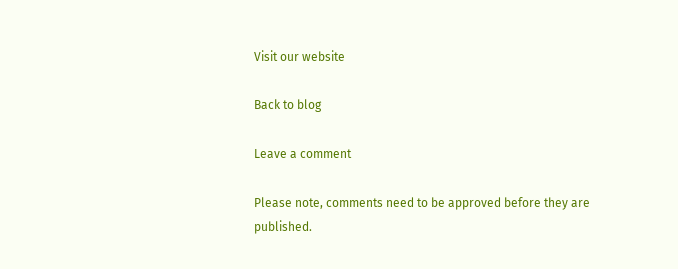Visit our website

Back to blog

Leave a comment

Please note, comments need to be approved before they are published.